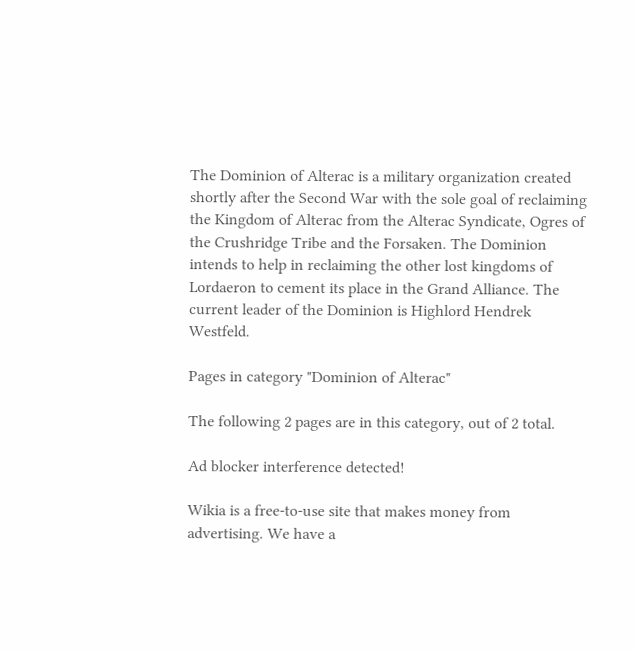The Dominion of Alterac is a military organization created shortly after the Second War with the sole goal of reclaiming the Kingdom of Alterac from the Alterac Syndicate, Ogres of the Crushridge Tribe and the Forsaken. The Dominion intends to help in reclaiming the other lost kingdoms of Lordaeron to cement its place in the Grand Alliance. The current leader of the Dominion is Highlord Hendrek Westfeld.

Pages in category "Dominion of Alterac"

The following 2 pages are in this category, out of 2 total.

Ad blocker interference detected!

Wikia is a free-to-use site that makes money from advertising. We have a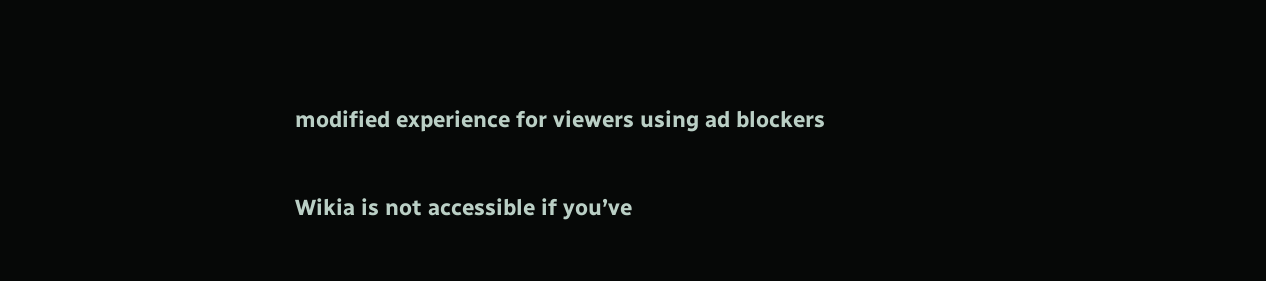modified experience for viewers using ad blockers

Wikia is not accessible if you’ve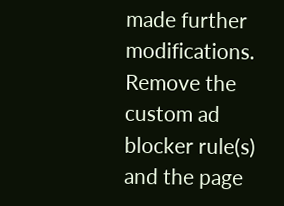made further modifications. Remove the custom ad blocker rule(s) and the page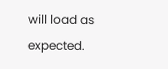will load as expected.